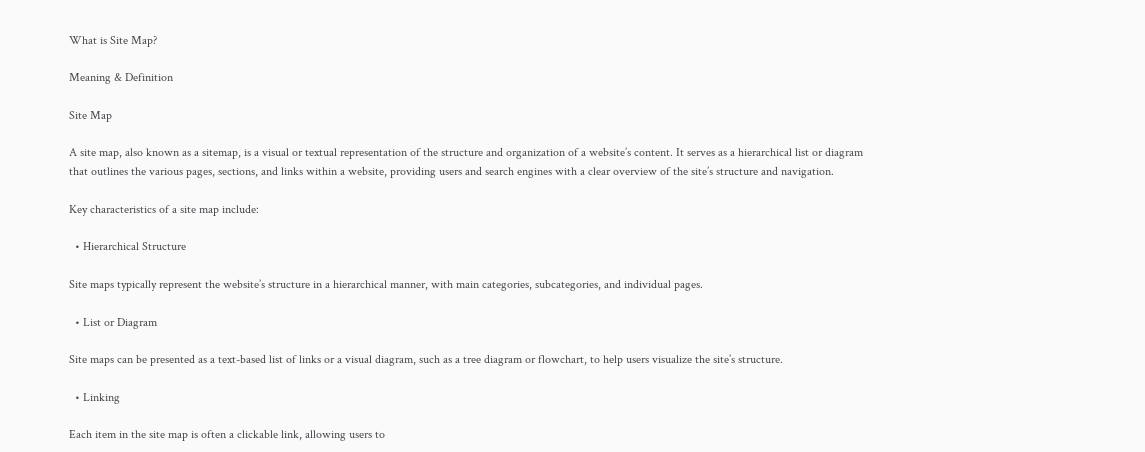What is Site Map?

Meaning & Definition

Site Map

A site map, also known as a sitemap, is a visual or textual representation of the structure and organization of a website’s content. It serves as a hierarchical list or diagram that outlines the various pages, sections, and links within a website, providing users and search engines with a clear overview of the site’s structure and navigation.

Key characteristics of a site map include:

  • Hierarchical Structure

Site maps typically represent the website’s structure in a hierarchical manner, with main categories, subcategories, and individual pages.

  • List or Diagram

Site maps can be presented as a text-based list of links or a visual diagram, such as a tree diagram or flowchart, to help users visualize the site’s structure.

  • Linking

Each item in the site map is often a clickable link, allowing users to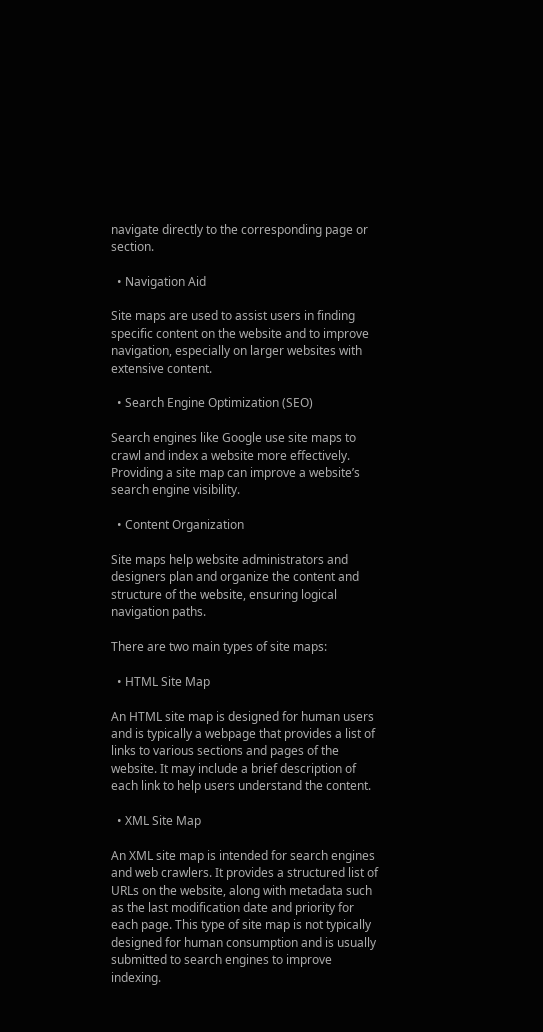navigate directly to the corresponding page or section.

  • Navigation Aid

Site maps are used to assist users in finding specific content on the website and to improve navigation, especially on larger websites with extensive content.

  • Search Engine Optimization (SEO)

Search engines like Google use site maps to crawl and index a website more effectively. Providing a site map can improve a website’s search engine visibility.

  • Content Organization

Site maps help website administrators and designers plan and organize the content and structure of the website, ensuring logical navigation paths.

There are two main types of site maps:

  • HTML Site Map

An HTML site map is designed for human users and is typically a webpage that provides a list of links to various sections and pages of the website. It may include a brief description of each link to help users understand the content.

  • XML Site Map

An XML site map is intended for search engines and web crawlers. It provides a structured list of URLs on the website, along with metadata such as the last modification date and priority for each page. This type of site map is not typically designed for human consumption and is usually submitted to search engines to improve indexing.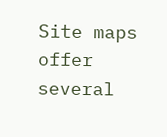Site maps offer several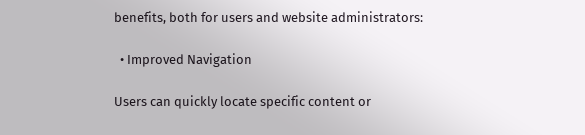benefits, both for users and website administrators:

  • Improved Navigation

Users can quickly locate specific content or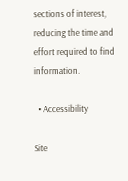sections of interest, reducing the time and effort required to find information.

  • Accessibility

Site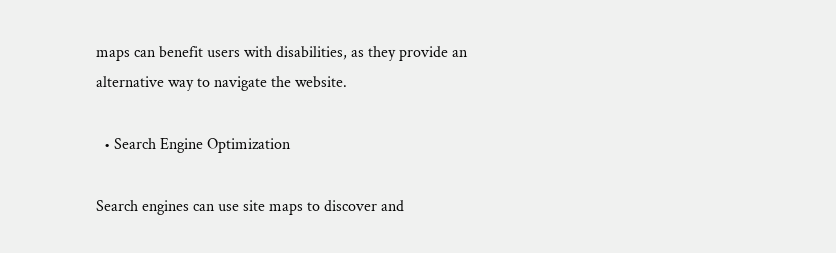maps can benefit users with disabilities, as they provide an alternative way to navigate the website.

  • Search Engine Optimization

Search engines can use site maps to discover and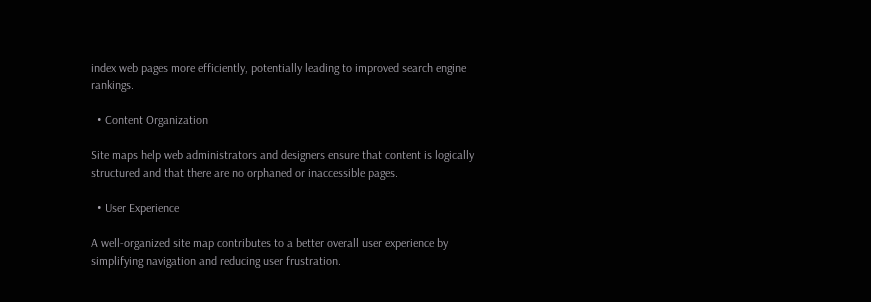index web pages more efficiently, potentially leading to improved search engine rankings.

  • Content Organization

Site maps help web administrators and designers ensure that content is logically structured and that there are no orphaned or inaccessible pages.

  • User Experience

A well-organized site map contributes to a better overall user experience by simplifying navigation and reducing user frustration.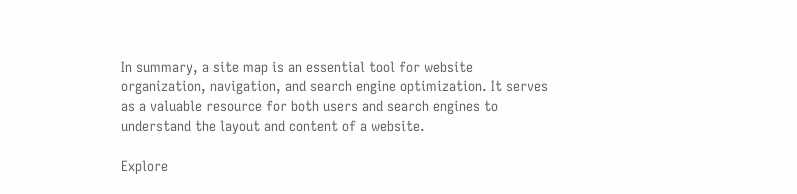In summary, a site map is an essential tool for website organization, navigation, and search engine optimization. It serves as a valuable resource for both users and search engines to understand the layout and content of a website.

Explore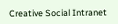Creative Social Intranet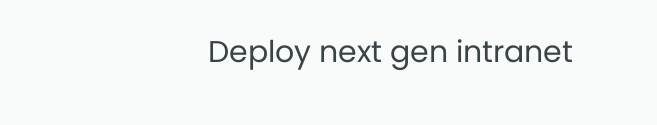Deploy next gen intranet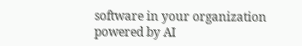software in your organization powered by AI